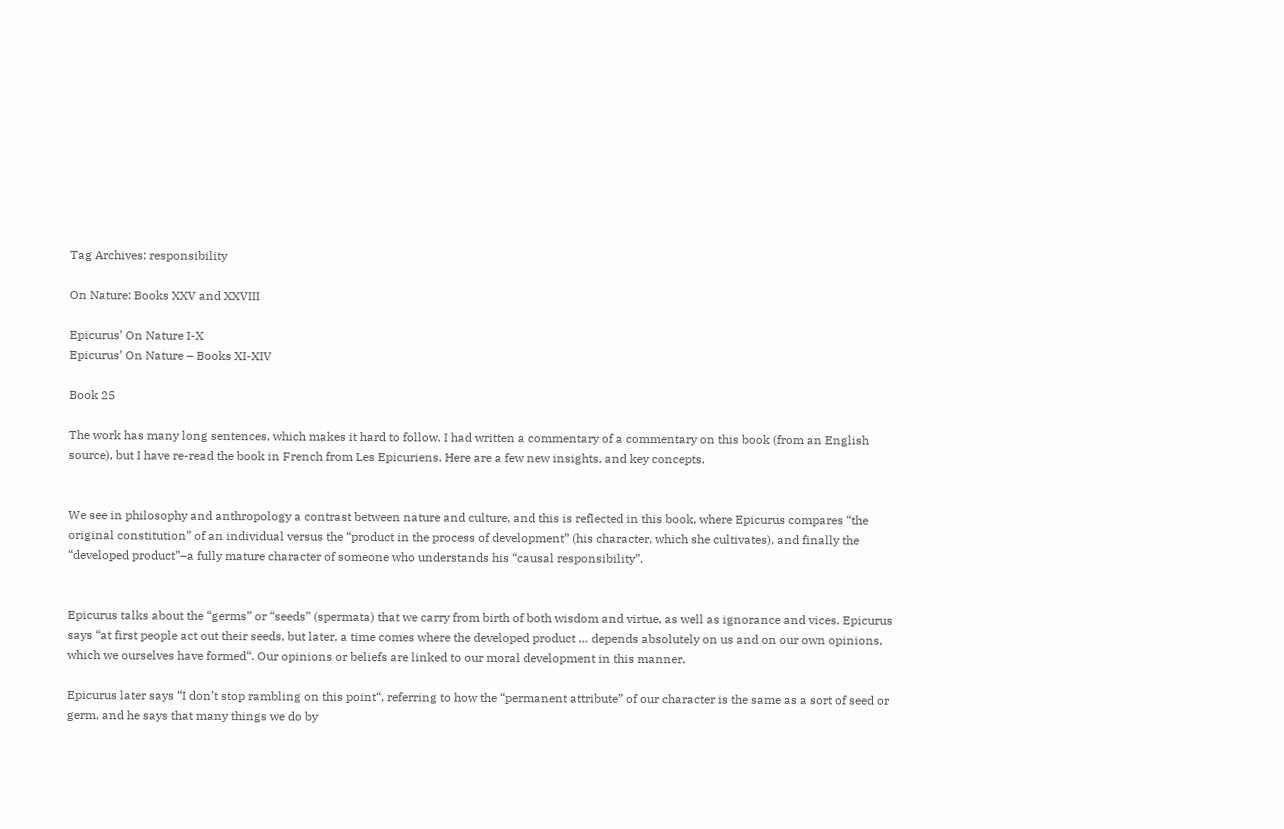Tag Archives: responsibility

On Nature: Books XXV and XXVIII

Epicurus’ On Nature I-X
Epicurus’ On Nature – Books XI-XIV

Book 25

The work has many long sentences, which makes it hard to follow. I had written a commentary of a commentary on this book (from an English source), but I have re-read the book in French from Les Epicuriens. Here are a few new insights, and key concepts.


We see in philosophy and anthropology a contrast between nature and culture, and this is reflected in this book, where Epicurus compares “the original constitution” of an individual versus the “product in the process of development” (his character, which she cultivates), and finally the “developed product”–a fully mature character of someone who understands his “causal responsibility”.


Epicurus talks about the “germs” or “seeds” (spermata) that we carry from birth of both wisdom and virtue, as well as ignorance and vices. Epicurus says “at first people act out their seeds, but later, a time comes where the developed product … depends absolutely on us and on our own opinions, which we ourselves have formed“. Our opinions or beliefs are linked to our moral development in this manner.

Epicurus later says “I don’t stop rambling on this point“, referring to how the “permanent attribute” of our character is the same as a sort of seed or germ, and he says that many things we do by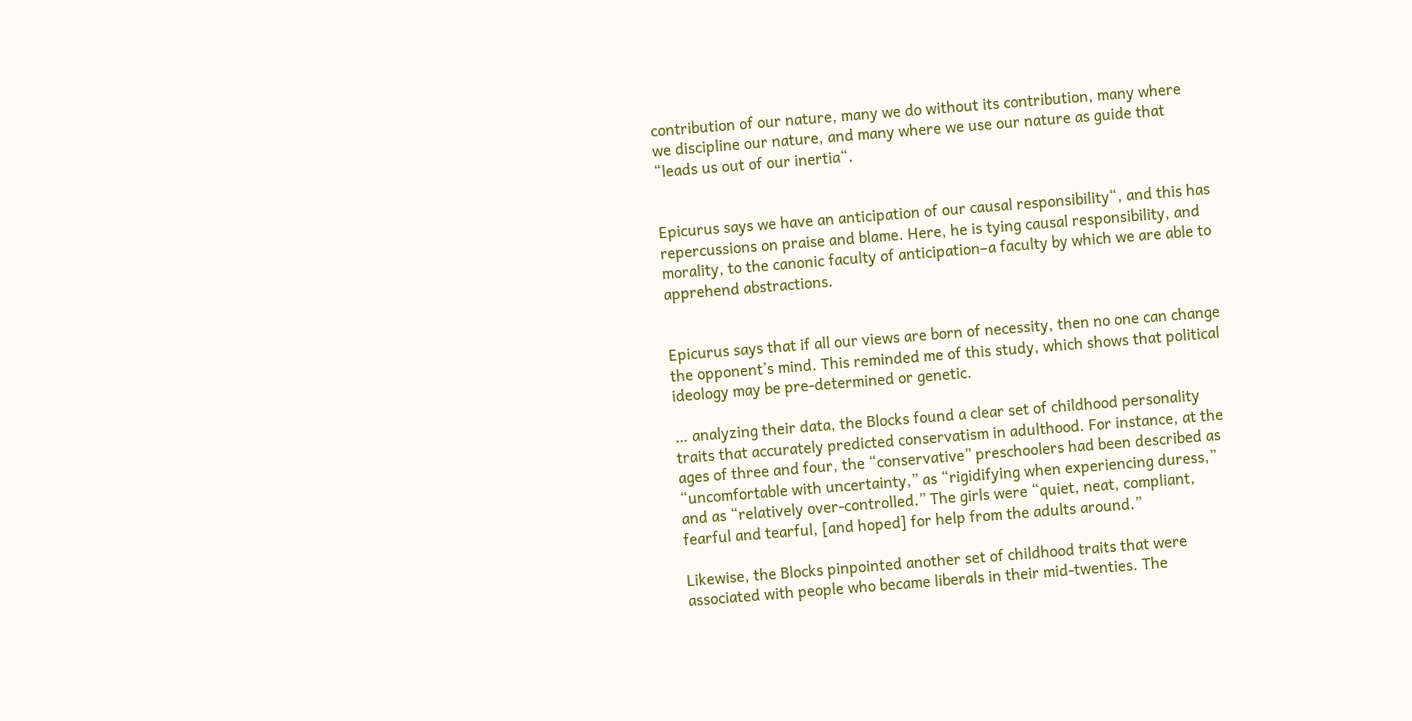contribution of our nature, many we do without its contribution, many where we discipline our nature, and many where we use our nature as guide that “leads us out of our inertia“.


Epicurus says we have an anticipation of our causal responsibility“, and this has repercussions on praise and blame. Here, he is tying causal responsibility, and morality, to the canonic faculty of anticipation–a faculty by which we are able to apprehend abstractions.


Epicurus says that if all our views are born of necessity, then no one can change the opponent’s mind. This reminded me of this study, which shows that political ideology may be pre-determined or genetic.

… analyzing their data, the Blocks found a clear set of childhood personality traits that accurately predicted conservatism in adulthood. For instance, at the ages of three and four, the “conservative” preschoolers had been described as “uncomfortable with uncertainty,” as “rigidifying when experiencing duress,” and as “relatively over-controlled.” The girls were “quiet, neat, compliant, fearful and tearful, [and hoped] for help from the adults around.”

Likewise, the Blocks pinpointed another set of childhood traits that were associated with people who became liberals in their mid-twenties. The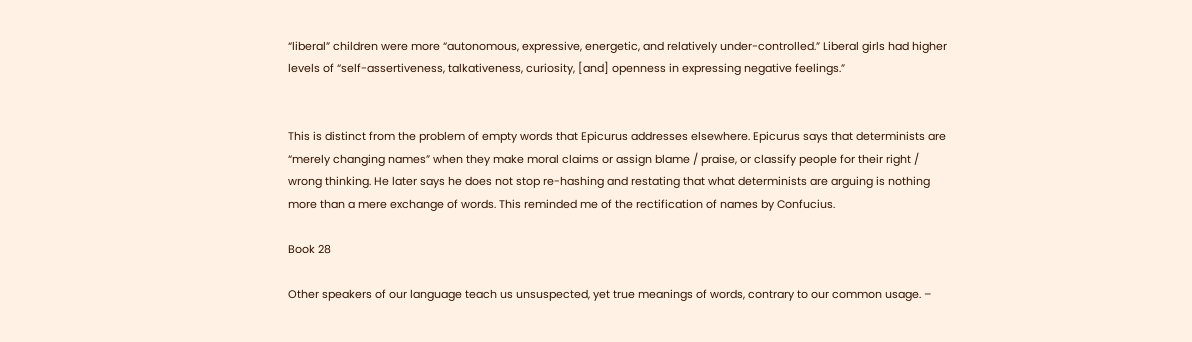“liberal” children were more “autonomous, expressive, energetic, and relatively under-controlled.” Liberal girls had higher levels of “self-assertiveness, talkativeness, curiosity, [and] openness in expressing negative feelings.”


This is distinct from the problem of empty words that Epicurus addresses elsewhere. Epicurus says that determinists are “merely changing names” when they make moral claims or assign blame / praise, or classify people for their right / wrong thinking. He later says he does not stop re-hashing and restating that what determinists are arguing is nothing more than a mere exchange of words. This reminded me of the rectification of names by Confucius.

Book 28

Other speakers of our language teach us unsuspected, yet true meanings of words, contrary to our common usage. –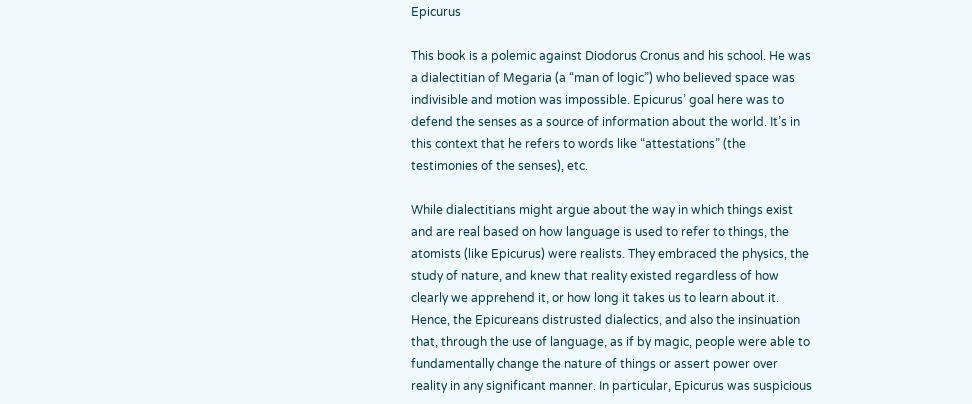Epicurus

This book is a polemic against Diodorus Cronus and his school. He was a dialectitian of Megaria (a “man of logic”) who believed space was indivisible and motion was impossible. Epicurus’ goal here was to defend the senses as a source of information about the world. It’s in this context that he refers to words like “attestations” (the testimonies of the senses), etc.

While dialectitians might argue about the way in which things exist and are real based on how language is used to refer to things, the atomists (like Epicurus) were realists. They embraced the physics, the study of nature, and knew that reality existed regardless of how clearly we apprehend it, or how long it takes us to learn about it. Hence, the Epicureans distrusted dialectics, and also the insinuation that, through the use of language, as if by magic, people were able to fundamentally change the nature of things or assert power over reality in any significant manner. In particular, Epicurus was suspicious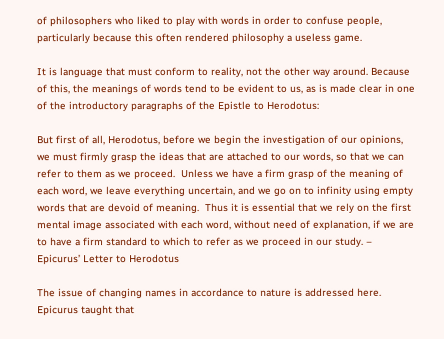of philosophers who liked to play with words in order to confuse people, particularly because this often rendered philosophy a useless game.

It is language that must conform to reality, not the other way around. Because of this, the meanings of words tend to be evident to us, as is made clear in one of the introductory paragraphs of the Epistle to Herodotus:

But first of all, Herodotus, before we begin the investigation of our opinions, we must firmly grasp the ideas that are attached to our words, so that we can refer to them as we proceed.  Unless we have a firm grasp of the meaning of each word, we leave everything uncertain, and we go on to infinity using empty words that are devoid of meaning.  Thus it is essential that we rely on the first mental image associated with each word, without need of explanation, if we are to have a firm standard to which to refer as we proceed in our study. – Epicurus’ Letter to Herodotus

The issue of changing names in accordance to nature is addressed here. Epicurus taught that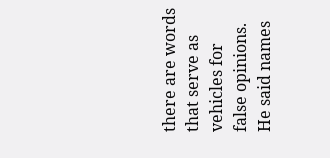there are words that serve as vehicles for false opinions. He said names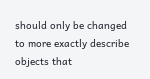should only be changed to more exactly describe objects that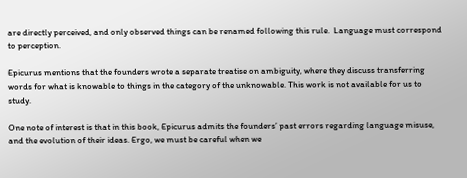are directly perceived, and only observed things can be renamed following this rule.  Language must correspond to perception.

Epicurus mentions that the founders wrote a separate treatise on ambiguity, where they discuss transferring words for what is knowable to things in the category of the unknowable. This work is not available for us to study.

One note of interest is that in this book, Epicurus admits the founders’ past errors regarding language misuse, and the evolution of their ideas. Ergo, we must be careful when we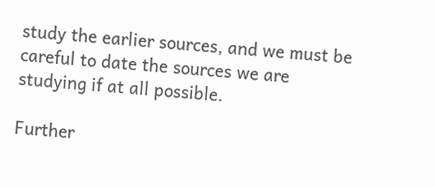study the earlier sources, and we must be careful to date the sources we are studying if at all possible.

Further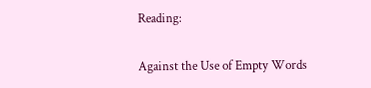Reading:

Against the Use of Empty Words